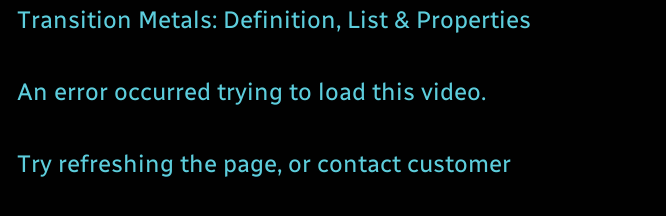Transition Metals: Definition, List & Properties

An error occurred trying to load this video.

Try refreshing the page, or contact customer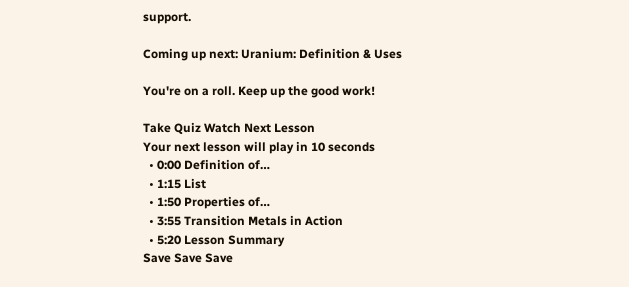support.

Coming up next: Uranium: Definition & Uses

You're on a roll. Keep up the good work!

Take Quiz Watch Next Lesson
Your next lesson will play in 10 seconds
  • 0:00 Definition of…
  • 1:15 List
  • 1:50 Properties of…
  • 3:55 Transition Metals in Action
  • 5:20 Lesson Summary
Save Save Save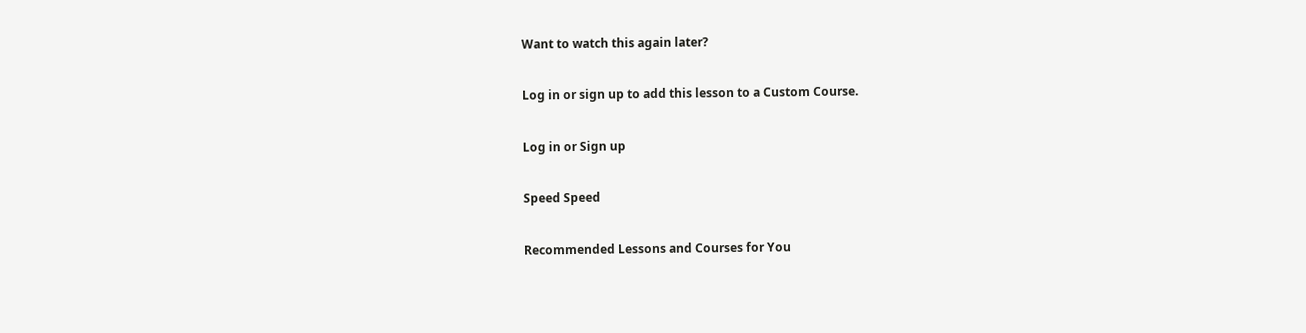Want to watch this again later?

Log in or sign up to add this lesson to a Custom Course.

Log in or Sign up

Speed Speed

Recommended Lessons and Courses for You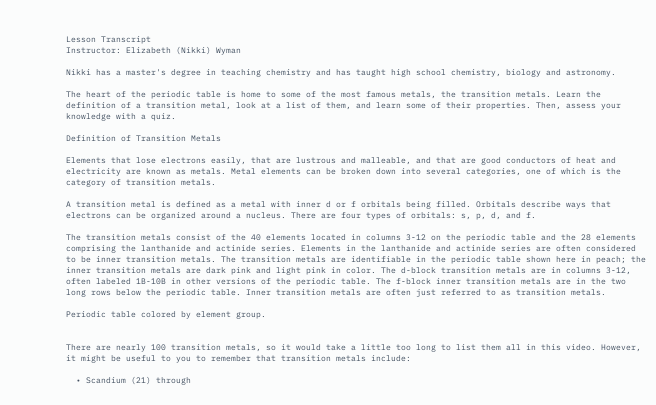Lesson Transcript
Instructor: Elizabeth (Nikki) Wyman

Nikki has a master's degree in teaching chemistry and has taught high school chemistry, biology and astronomy.

The heart of the periodic table is home to some of the most famous metals, the transition metals. Learn the definition of a transition metal, look at a list of them, and learn some of their properties. Then, assess your knowledge with a quiz.

Definition of Transition Metals

Elements that lose electrons easily, that are lustrous and malleable, and that are good conductors of heat and electricity are known as metals. Metal elements can be broken down into several categories, one of which is the category of transition metals.

A transition metal is defined as a metal with inner d or f orbitals being filled. Orbitals describe ways that electrons can be organized around a nucleus. There are four types of orbitals: s, p, d, and f.

The transition metals consist of the 40 elements located in columns 3-12 on the periodic table and the 28 elements comprising the lanthanide and actinide series. Elements in the lanthanide and actinide series are often considered to be inner transition metals. The transition metals are identifiable in the periodic table shown here in peach; the inner transition metals are dark pink and light pink in color. The d-block transition metals are in columns 3-12, often labeled 1B-10B in other versions of the periodic table. The f-block inner transition metals are in the two long rows below the periodic table. Inner transition metals are often just referred to as transition metals.

Periodic table colored by element group.


There are nearly 100 transition metals, so it would take a little too long to list them all in this video. However, it might be useful to you to remember that transition metals include:

  • Scandium (21) through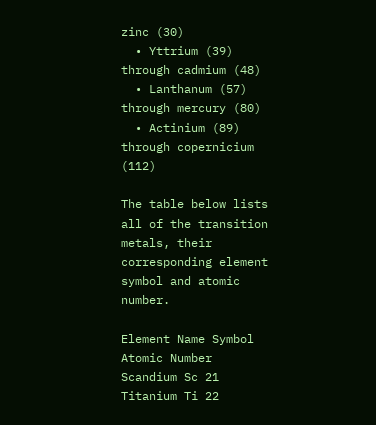zinc (30)
  • Yttrium (39) through cadmium (48)
  • Lanthanum (57) through mercury (80)
  • Actinium (89) through copernicium (112)

The table below lists all of the transition metals, their corresponding element symbol and atomic number.

Element Name Symbol Atomic Number
Scandium Sc 21
Titanium Ti 22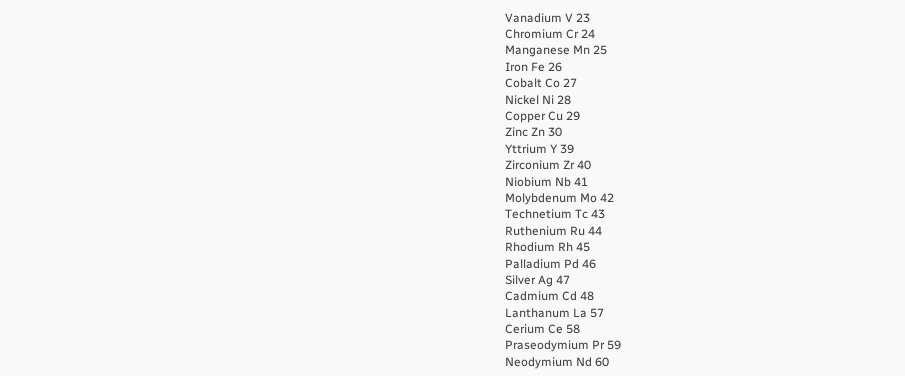Vanadium V 23
Chromium Cr 24
Manganese Mn 25
Iron Fe 26
Cobalt Co 27
Nickel Ni 28
Copper Cu 29
Zinc Zn 30
Yttrium Y 39
Zirconium Zr 40
Niobium Nb 41
Molybdenum Mo 42
Technetium Tc 43
Ruthenium Ru 44
Rhodium Rh 45
Palladium Pd 46
Silver Ag 47
Cadmium Cd 48
Lanthanum La 57
Cerium Ce 58
Praseodymium Pr 59
Neodymium Nd 60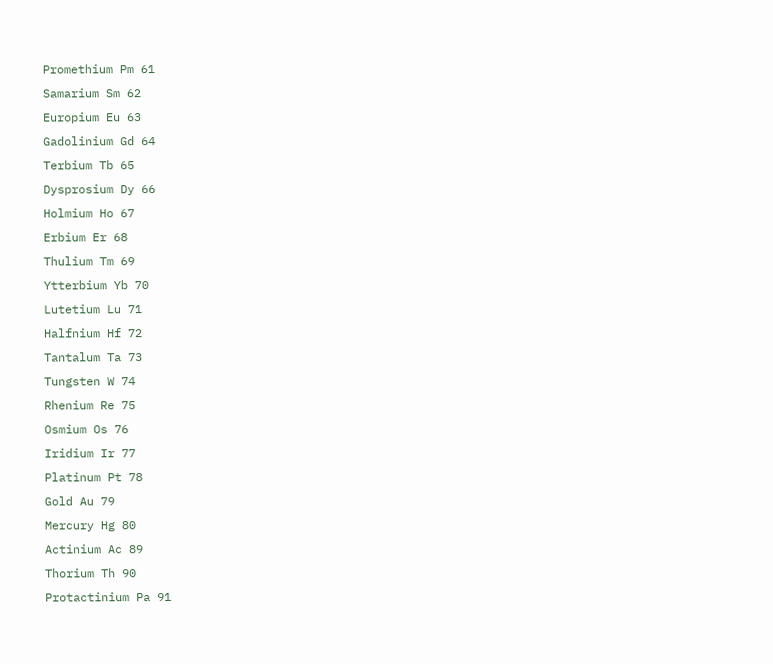Promethium Pm 61
Samarium Sm 62
Europium Eu 63
Gadolinium Gd 64
Terbium Tb 65
Dysprosium Dy 66
Holmium Ho 67
Erbium Er 68
Thulium Tm 69
Ytterbium Yb 70
Lutetium Lu 71
Halfnium Hf 72
Tantalum Ta 73
Tungsten W 74
Rhenium Re 75
Osmium Os 76
Iridium Ir 77
Platinum Pt 78
Gold Au 79
Mercury Hg 80
Actinium Ac 89
Thorium Th 90
Protactinium Pa 91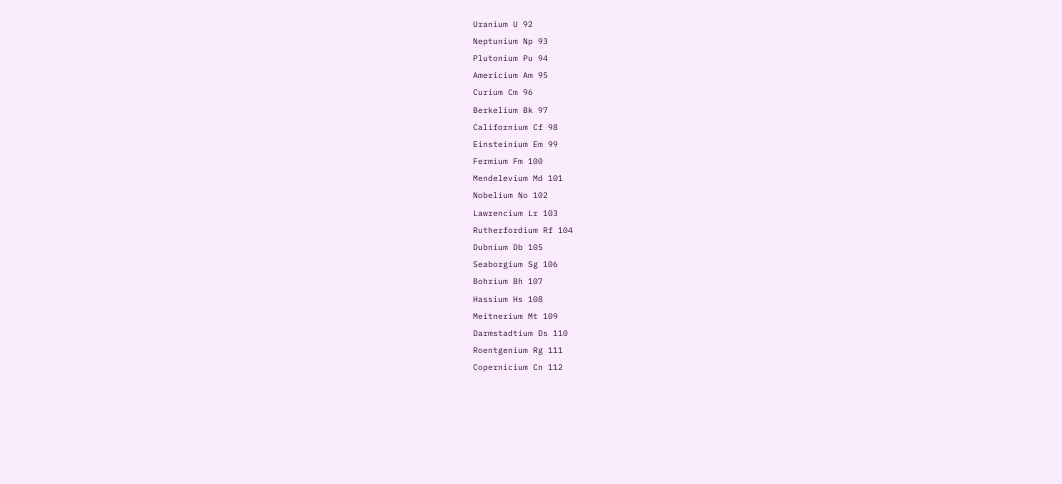Uranium U 92
Neptunium Np 93
Plutonium Pu 94
Americium Am 95
Curium Cm 96
Berkelium Bk 97
Californium Cf 98
Einsteinium Em 99
Fermium Fm 100
Mendelevium Md 101
Nobelium No 102
Lawrencium Lr 103
Rutherfordium Rf 104
Dubnium Db 105
Seaborgium Sg 106
Bohrium Bh 107
Hassium Hs 108
Meitnerium Mt 109
Darmstadtium Ds 110
Roentgenium Rg 111
Copernicium Cn 112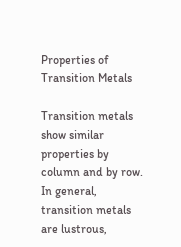Properties of Transition Metals

Transition metals show similar properties by column and by row. In general, transition metals are lustrous,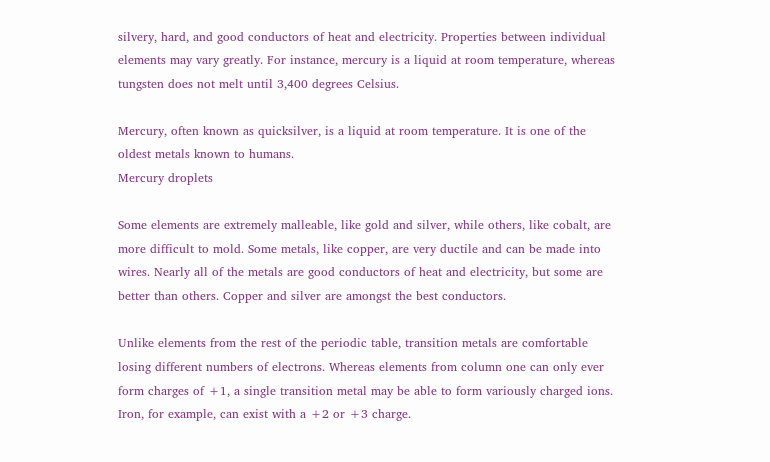silvery, hard, and good conductors of heat and electricity. Properties between individual elements may vary greatly. For instance, mercury is a liquid at room temperature, whereas tungsten does not melt until 3,400 degrees Celsius.

Mercury, often known as quicksilver, is a liquid at room temperature. It is one of the oldest metals known to humans.
Mercury droplets

Some elements are extremely malleable, like gold and silver, while others, like cobalt, are more difficult to mold. Some metals, like copper, are very ductile and can be made into wires. Nearly all of the metals are good conductors of heat and electricity, but some are better than others. Copper and silver are amongst the best conductors.

Unlike elements from the rest of the periodic table, transition metals are comfortable losing different numbers of electrons. Whereas elements from column one can only ever form charges of +1, a single transition metal may be able to form variously charged ions. Iron, for example, can exist with a +2 or +3 charge.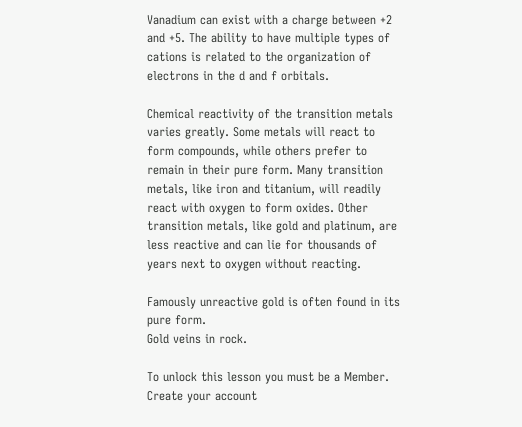Vanadium can exist with a charge between +2 and +5. The ability to have multiple types of cations is related to the organization of electrons in the d and f orbitals.

Chemical reactivity of the transition metals varies greatly. Some metals will react to form compounds, while others prefer to remain in their pure form. Many transition metals, like iron and titanium, will readily react with oxygen to form oxides. Other transition metals, like gold and platinum, are less reactive and can lie for thousands of years next to oxygen without reacting.

Famously unreactive gold is often found in its pure form.
Gold veins in rock.

To unlock this lesson you must be a Member.
Create your account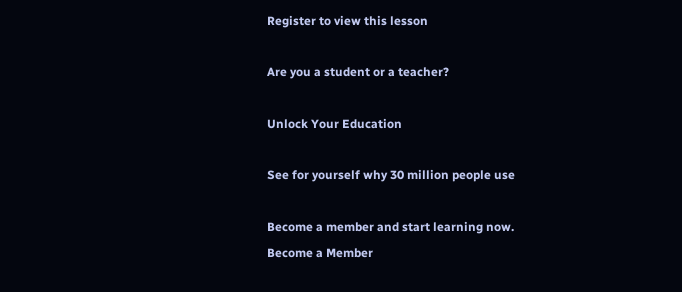Register to view this lesson

Are you a student or a teacher?

Unlock Your Education

See for yourself why 30 million people use

Become a member and start learning now.
Become a Member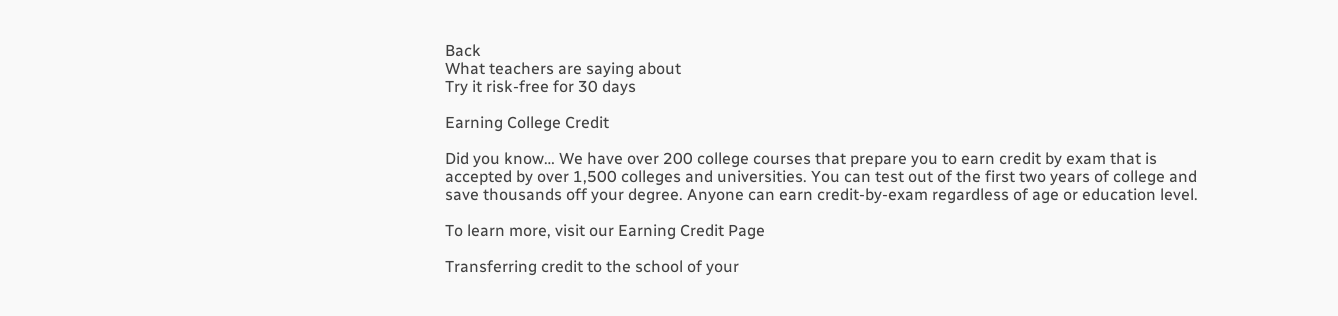Back
What teachers are saying about
Try it risk-free for 30 days

Earning College Credit

Did you know… We have over 200 college courses that prepare you to earn credit by exam that is accepted by over 1,500 colleges and universities. You can test out of the first two years of college and save thousands off your degree. Anyone can earn credit-by-exam regardless of age or education level.

To learn more, visit our Earning Credit Page

Transferring credit to the school of your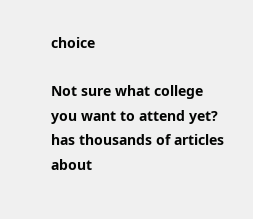choice

Not sure what college you want to attend yet? has thousands of articles about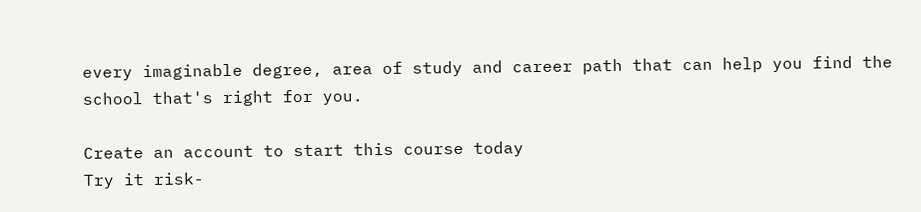every imaginable degree, area of study and career path that can help you find the school that's right for you.

Create an account to start this course today
Try it risk-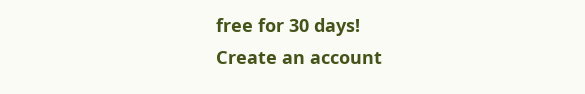free for 30 days!
Create an account